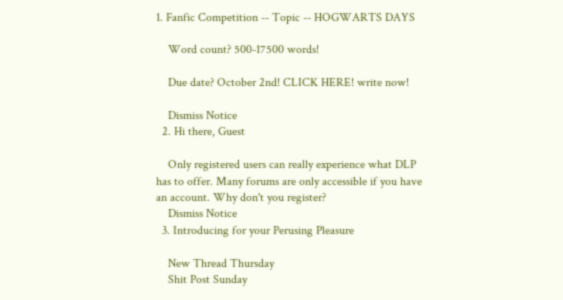1. Fanfic Competition -- Topic -- HOGWARTS DAYS

    Word count? 500-17500 words!

    Due date? October 2nd! CLICK HERE! write now!

    Dismiss Notice
  2. Hi there, Guest

    Only registered users can really experience what DLP has to offer. Many forums are only accessible if you have an account. Why don't you register?
    Dismiss Notice
  3. Introducing for your Perusing Pleasure

    New Thread Thursday
    Shit Post Sunday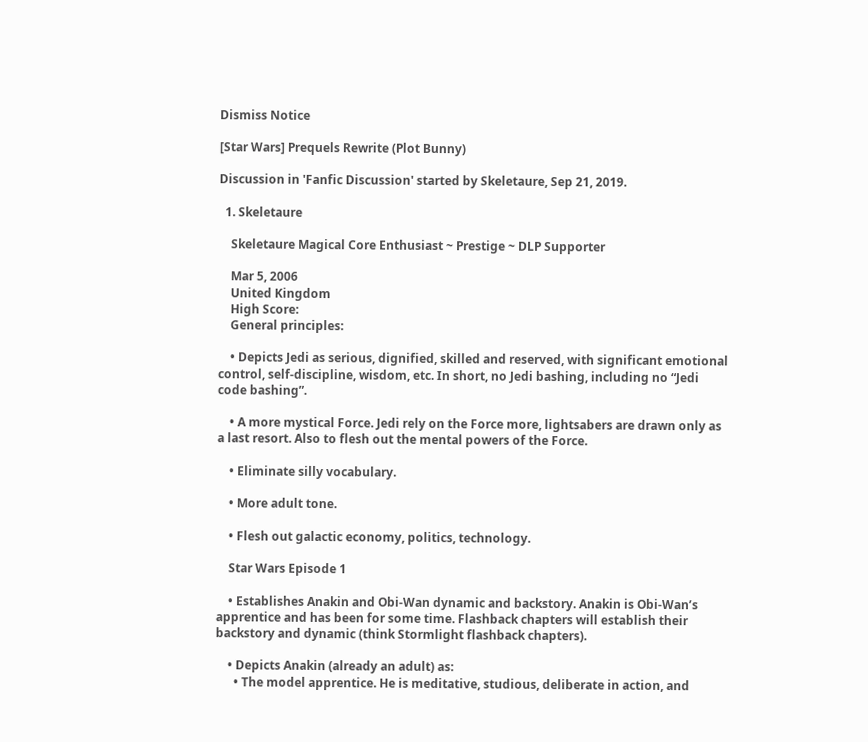Dismiss Notice

[Star Wars] Prequels Rewrite (Plot Bunny)

Discussion in 'Fanfic Discussion' started by Skeletaure, Sep 21, 2019.

  1. Skeletaure

    Skeletaure Magical Core Enthusiast ~ Prestige ~ DLP Supporter

    Mar 5, 2006
    United Kingdom
    High Score:
    General principles:

    • Depicts Jedi as serious, dignified, skilled and reserved, with significant emotional control, self-discipline, wisdom, etc. In short, no Jedi bashing, including no “Jedi code bashing”.

    • A more mystical Force. Jedi rely on the Force more, lightsabers are drawn only as a last resort. Also to flesh out the mental powers of the Force.

    • Eliminate silly vocabulary.

    • More adult tone.

    • Flesh out galactic economy, politics, technology.

    Star Wars Episode 1

    • Establishes Anakin and Obi-Wan dynamic and backstory. Anakin is Obi-Wan’s apprentice and has been for some time. Flashback chapters will establish their backstory and dynamic (think Stormlight flashback chapters).

    • Depicts Anakin (already an adult) as:
      • The model apprentice. He is meditative, studious, deliberate in action, and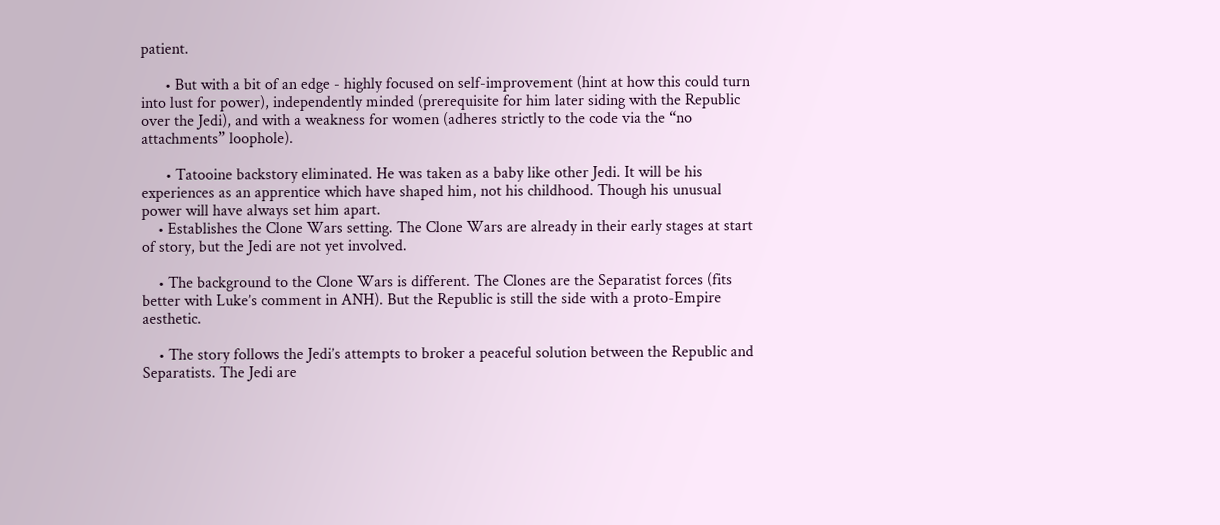patient.

      • But with a bit of an edge - highly focused on self-improvement (hint at how this could turn into lust for power), independently minded (prerequisite for him later siding with the Republic over the Jedi), and with a weakness for women (adheres strictly to the code via the “no attachments” loophole).

      • Tatooine backstory eliminated. He was taken as a baby like other Jedi. It will be his experiences as an apprentice which have shaped him, not his childhood. Though his unusual power will have always set him apart.
    • Establishes the Clone Wars setting. The Clone Wars are already in their early stages at start of story, but the Jedi are not yet involved.

    • The background to the Clone Wars is different. The Clones are the Separatist forces (fits better with Luke’s comment in ANH). But the Republic is still the side with a proto-Empire aesthetic.

    • The story follows the Jedi’s attempts to broker a peaceful solution between the Republic and Separatists. The Jedi are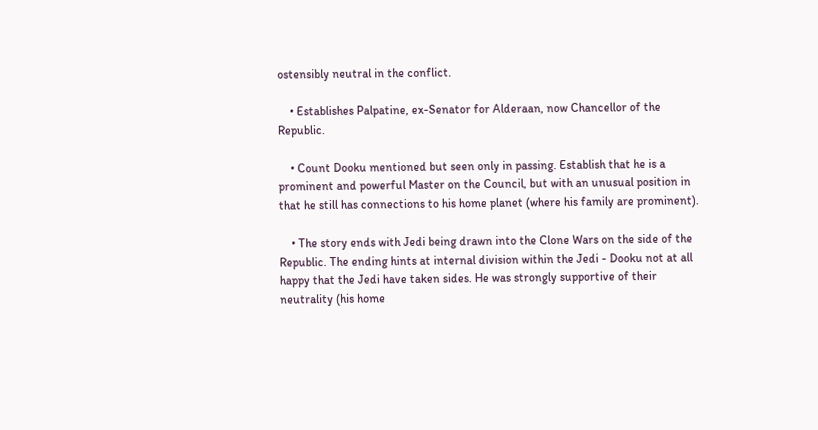ostensibly neutral in the conflict.

    • Establishes Palpatine, ex-Senator for Alderaan, now Chancellor of the Republic.

    • Count Dooku mentioned but seen only in passing. Establish that he is a prominent and powerful Master on the Council, but with an unusual position in that he still has connections to his home planet (where his family are prominent).

    • The story ends with Jedi being drawn into the Clone Wars on the side of the Republic. The ending hints at internal division within the Jedi - Dooku not at all happy that the Jedi have taken sides. He was strongly supportive of their neutrality (his home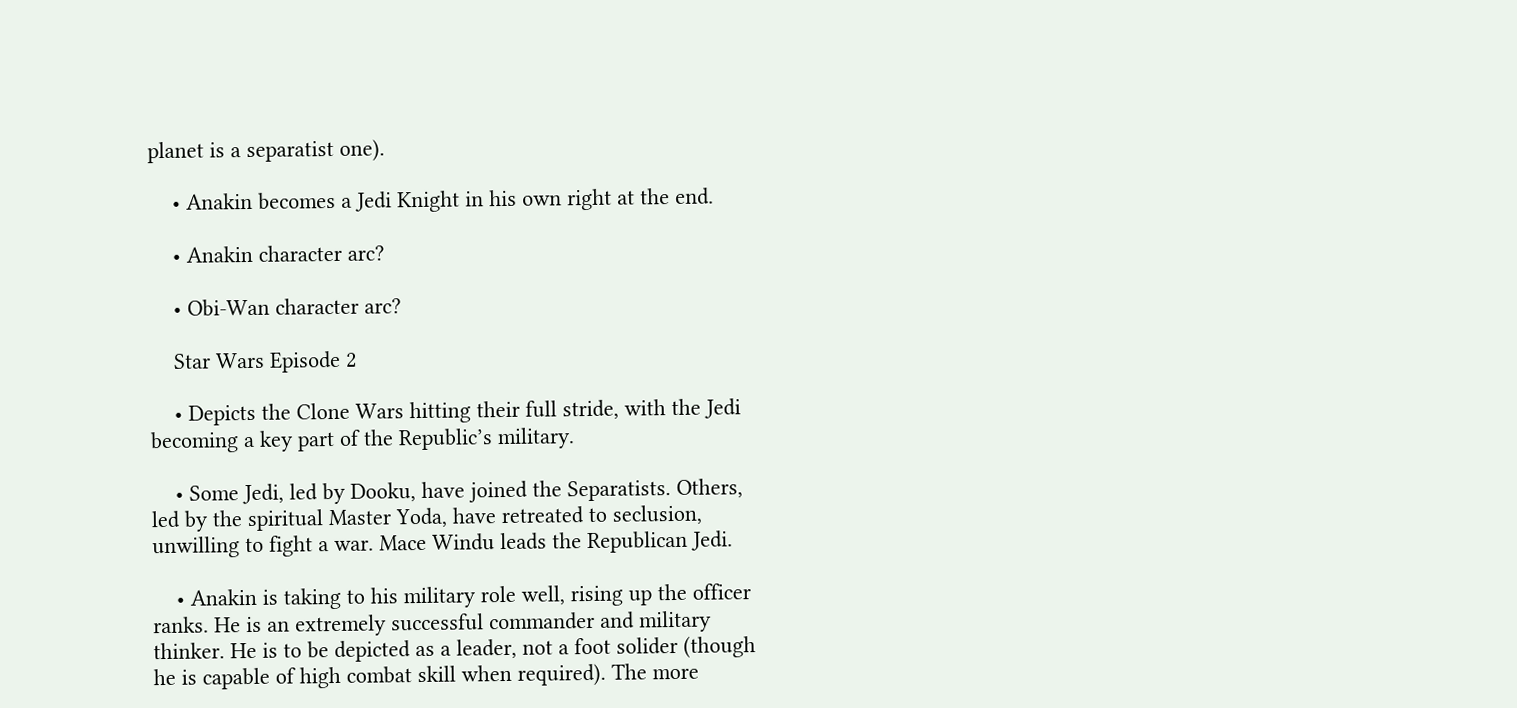planet is a separatist one).

    • Anakin becomes a Jedi Knight in his own right at the end.

    • Anakin character arc?

    • Obi-Wan character arc?

    Star Wars Episode 2

    • Depicts the Clone Wars hitting their full stride, with the Jedi becoming a key part of the Republic’s military.

    • Some Jedi, led by Dooku, have joined the Separatists. Others, led by the spiritual Master Yoda, have retreated to seclusion, unwilling to fight a war. Mace Windu leads the Republican Jedi.

    • Anakin is taking to his military role well, rising up the officer ranks. He is an extremely successful commander and military thinker. He is to be depicted as a leader, not a foot solider (though he is capable of high combat skill when required). The more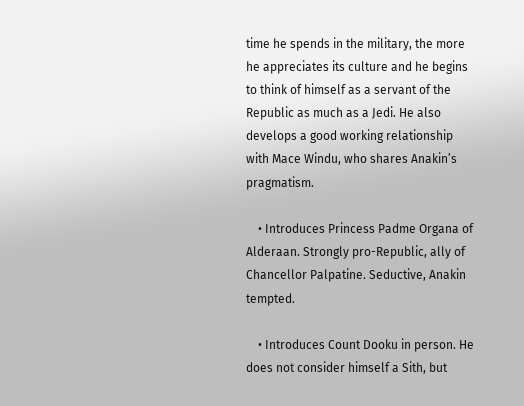time he spends in the military, the more he appreciates its culture and he begins to think of himself as a servant of the Republic as much as a Jedi. He also develops a good working relationship with Mace Windu, who shares Anakin’s pragmatism.

    • Introduces Princess Padme Organa of Alderaan. Strongly pro-Republic, ally of Chancellor Palpatine. Seductive, Anakin tempted.

    • Introduces Count Dooku in person. He does not consider himself a Sith, but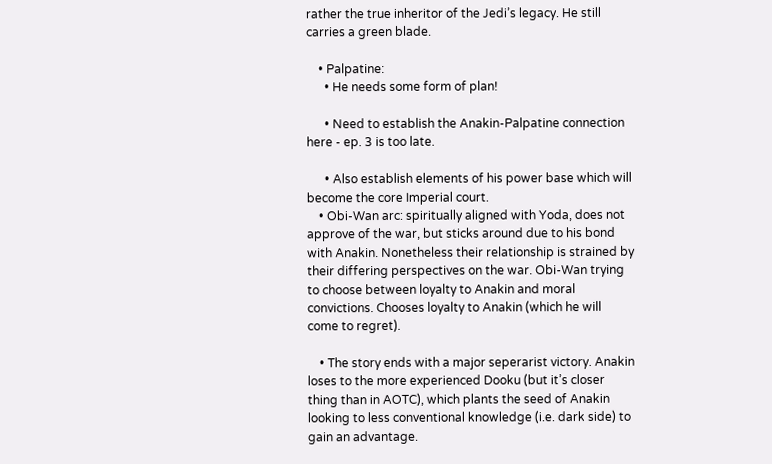rather the true inheritor of the Jedi’s legacy. He still carries a green blade.

    • Palpatine:
      • He needs some form of plan!

      • Need to establish the Anakin-Palpatine connection here - ep. 3 is too late.

      • Also establish elements of his power base which will become the core Imperial court.
    • Obi-Wan arc: spiritually aligned with Yoda, does not approve of the war, but sticks around due to his bond with Anakin. Nonetheless their relationship is strained by their differing perspectives on the war. Obi-Wan trying to choose between loyalty to Anakin and moral convictions. Chooses loyalty to Anakin (which he will come to regret).

    • The story ends with a major seperarist victory. Anakin loses to the more experienced Dooku (but it’s closer thing than in AOTC), which plants the seed of Anakin looking to less conventional knowledge (i.e. dark side) to gain an advantage.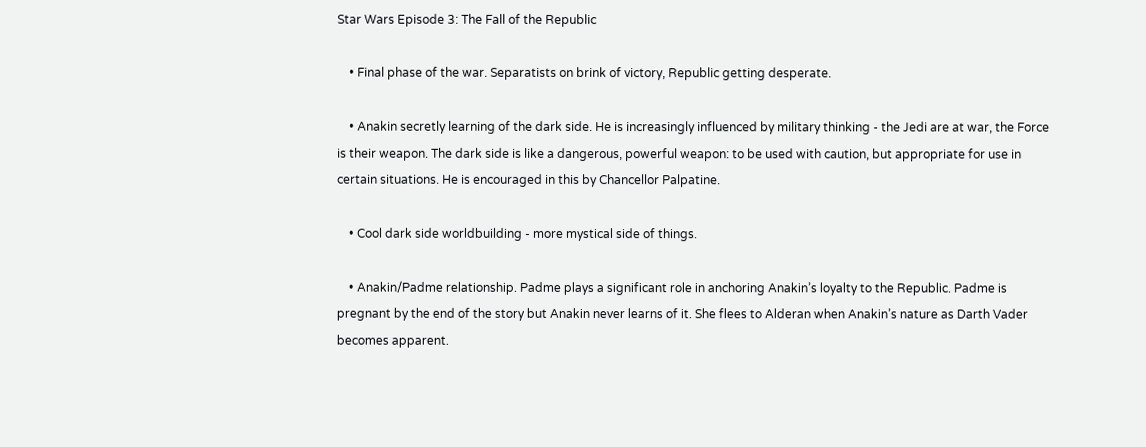Star Wars Episode 3: The Fall of the Republic

    • Final phase of the war. Separatists on brink of victory, Republic getting desperate.

    • Anakin secretly learning of the dark side. He is increasingly influenced by military thinking - the Jedi are at war, the Force is their weapon. The dark side is like a dangerous, powerful weapon: to be used with caution, but appropriate for use in certain situations. He is encouraged in this by Chancellor Palpatine.

    • Cool dark side worldbuilding - more mystical side of things.

    • Anakin/Padme relationship. Padme plays a significant role in anchoring Anakin’s loyalty to the Republic. Padme is pregnant by the end of the story but Anakin never learns of it. She flees to Alderan when Anakin’s nature as Darth Vader becomes apparent.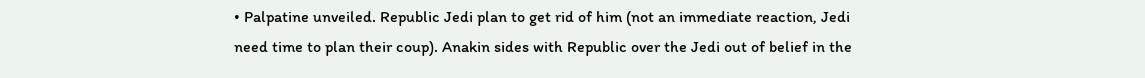• Palpatine unveiled. Republic Jedi plan to get rid of him (not an immediate reaction, Jedi need time to plan their coup). Anakin sides with Republic over the Jedi out of belief in the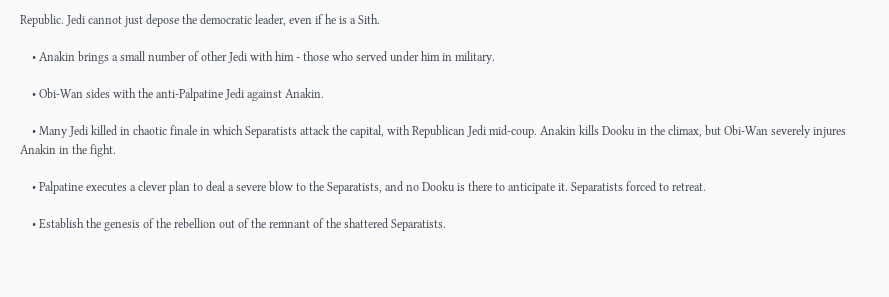Republic. Jedi cannot just depose the democratic leader, even if he is a Sith.

    • Anakin brings a small number of other Jedi with him - those who served under him in military.

    • Obi-Wan sides with the anti-Palpatine Jedi against Anakin.

    • Many Jedi killed in chaotic finale in which Separatists attack the capital, with Republican Jedi mid-coup. Anakin kills Dooku in the climax, but Obi-Wan severely injures Anakin in the fight.

    • Palpatine executes a clever plan to deal a severe blow to the Separatists, and no Dooku is there to anticipate it. Separatists forced to retreat.

    • Establish the genesis of the rebellion out of the remnant of the shattered Separatists.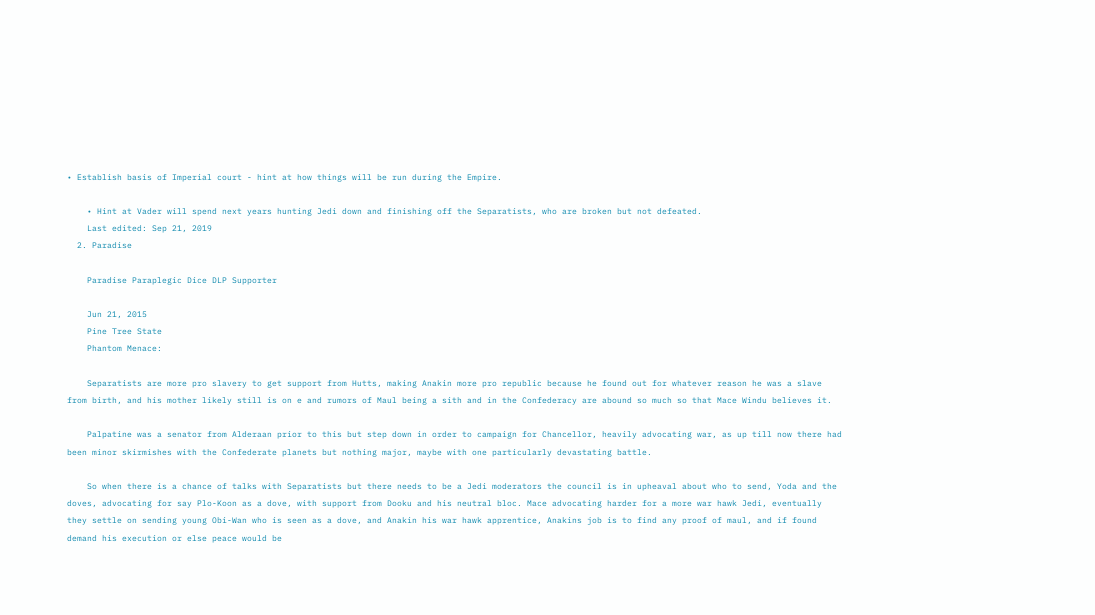• Establish basis of Imperial court - hint at how things will be run during the Empire.

    • Hint at Vader will spend next years hunting Jedi down and finishing off the Separatists, who are broken but not defeated.
    Last edited: Sep 21, 2019
  2. Paradise

    Paradise Paraplegic Dice DLP Supporter

    Jun 21, 2015
    Pine Tree State
    Phantom Menace:

    Separatists are more pro slavery to get support from Hutts, making Anakin more pro republic because he found out for whatever reason he was a slave from birth, and his mother likely still is on e and rumors of Maul being a sith and in the Confederacy are abound so much so that Mace Windu believes it.

    Palpatine was a senator from Alderaan prior to this but step down in order to campaign for Chancellor, heavily advocating war, as up till now there had been minor skirmishes with the Confederate planets but nothing major, maybe with one particularly devastating battle.

    So when there is a chance of talks with Separatists but there needs to be a Jedi moderators the council is in upheaval about who to send, Yoda and the doves, advocating for say Plo-Koon as a dove, with support from Dooku and his neutral bloc. Mace advocating harder for a more war hawk Jedi, eventually they settle on sending young Obi-Wan who is seen as a dove, and Anakin his war hawk apprentice, Anakins job is to find any proof of maul, and if found demand his execution or else peace would be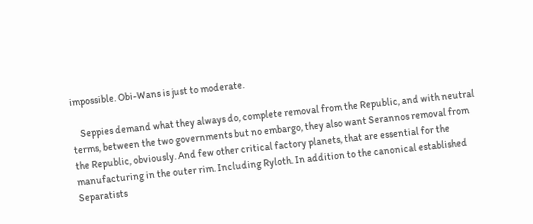impossible. Obi-Wans is just to moderate.

    Seppies demand what they always do, complete removal from the Republic, and with neutral terms, between the two governments but no embargo, they also want Serannos removal from the Republic, obviously. And few other critical factory planets, that are essential for the manufacturing in the outer rim. Including Ryloth. In addition to the canonical established Separatists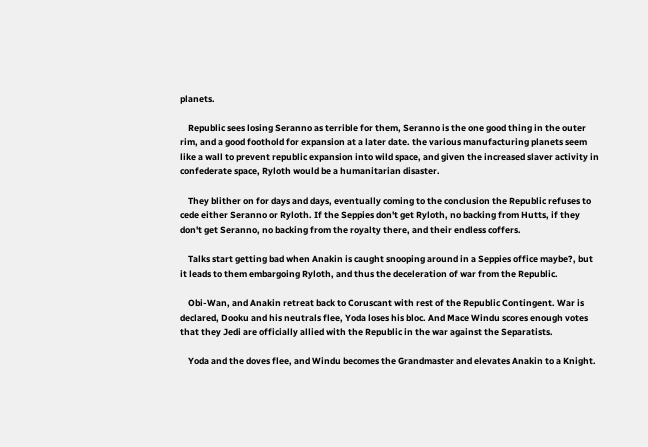planets.

    Republic sees losing Seranno as terrible for them, Seranno is the one good thing in the outer rim, and a good foothold for expansion at a later date. the various manufacturing planets seem like a wall to prevent republic expansion into wild space, and given the increased slaver activity in confederate space, Ryloth would be a humanitarian disaster.

    They blither on for days and days, eventually coming to the conclusion the Republic refuses to cede either Seranno or Ryloth. If the Seppies don't get Ryloth, no backing from Hutts, if they don't get Seranno, no backing from the royalty there, and their endless coffers.

    Talks start getting bad when Anakin is caught snooping around in a Seppies office maybe?, but it leads to them embargoing Ryloth, and thus the deceleration of war from the Republic.

    Obi-Wan, and Anakin retreat back to Coruscant with rest of the Republic Contingent. War is declared, Dooku and his neutrals flee, Yoda loses his bloc. And Mace Windu scores enough votes that they Jedi are officially allied with the Republic in the war against the Separatists.

    Yoda and the doves flee, and Windu becomes the Grandmaster and elevates Anakin to a Knight.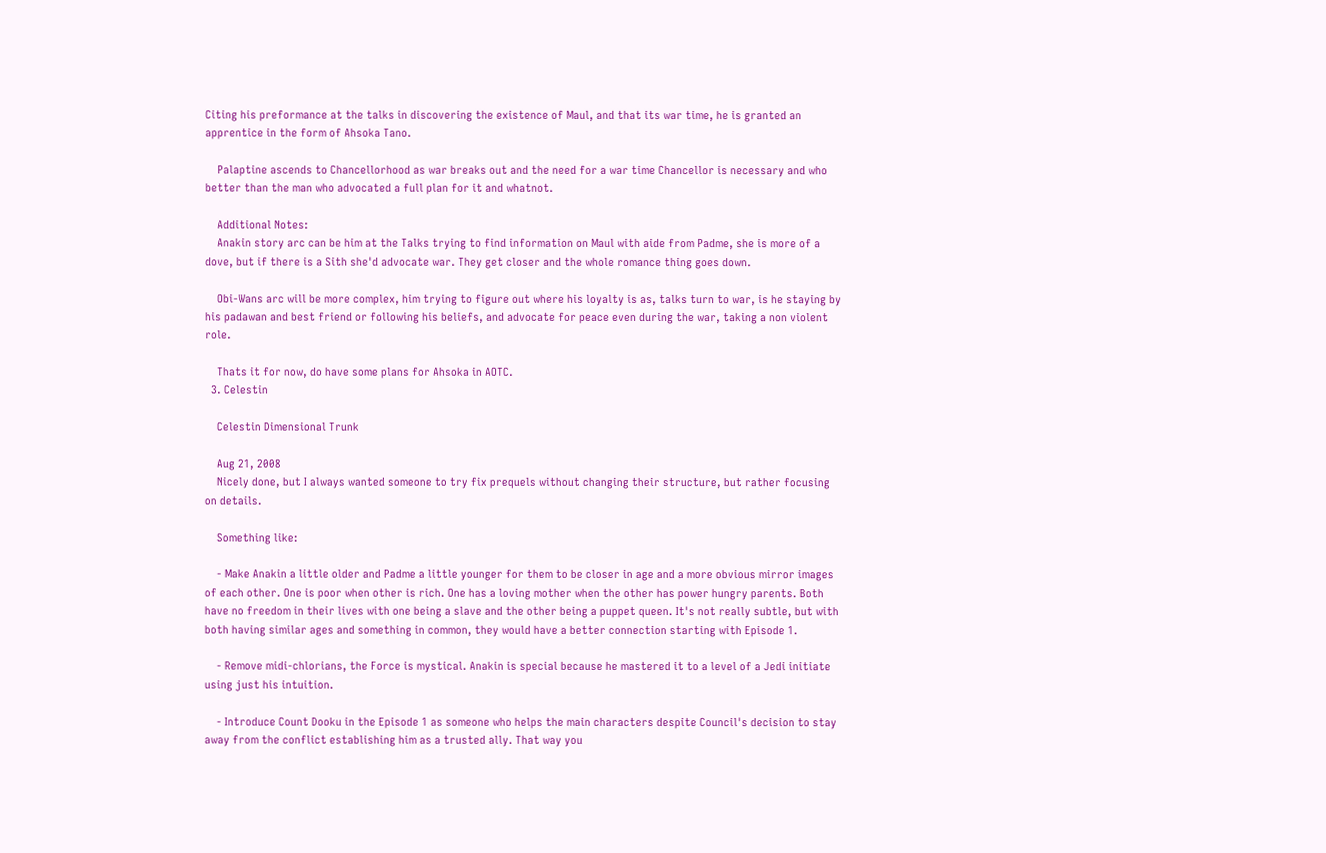Citing his preformance at the talks in discovering the existence of Maul, and that its war time, he is granted an apprentice in the form of Ahsoka Tano.

    Palaptine ascends to Chancellorhood as war breaks out and the need for a war time Chancellor is necessary and who better than the man who advocated a full plan for it and whatnot.

    Additional Notes:
    Anakin story arc can be him at the Talks trying to find information on Maul with aide from Padme, she is more of a dove, but if there is a Sith she'd advocate war. They get closer and the whole romance thing goes down.

    Obi-Wans arc will be more complex, him trying to figure out where his loyalty is as, talks turn to war, is he staying by his padawan and best friend or following his beliefs, and advocate for peace even during the war, taking a non violent role.

    Thats it for now, do have some plans for Ahsoka in AOTC.
  3. Celestin

    Celestin Dimensional Trunk

    Aug 21, 2008
    Nicely done, but I always wanted someone to try fix prequels without changing their structure, but rather focusing on details.

    Something like:

    - Make Anakin a little older and Padme a little younger for them to be closer in age and a more obvious mirror images of each other. One is poor when other is rich. One has a loving mother when the other has power hungry parents. Both have no freedom in their lives with one being a slave and the other being a puppet queen. It's not really subtle, but with both having similar ages and something in common, they would have a better connection starting with Episode 1.

    - Remove midi-chlorians, the Force is mystical. Anakin is special because he mastered it to a level of a Jedi initiate using just his intuition.

    - Introduce Count Dooku in the Episode 1 as someone who helps the main characters despite Council's decision to stay away from the conflict establishing him as a trusted ally. That way you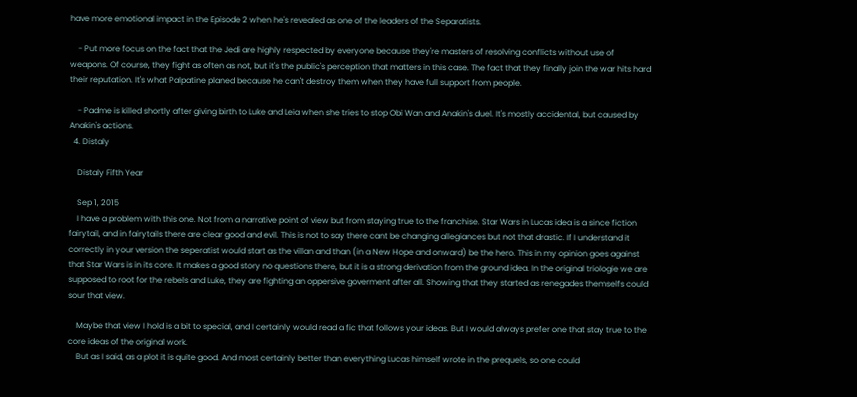have more emotional impact in the Episode 2 when he's revealed as one of the leaders of the Separatists.

    - Put more focus on the fact that the Jedi are highly respected by everyone because they're masters of resolving conflicts without use of weapons. Of course, they fight as often as not, but it's the public's perception that matters in this case. The fact that they finally join the war hits hard their reputation. It's what Palpatine planed because he can't destroy them when they have full support from people.

    - Padme is killed shortly after giving birth to Luke and Leia when she tries to stop Obi Wan and Anakin's duel. It's mostly accidental, but caused by Anakin's actions.
  4. Distaly

    Distaly Fifth Year

    Sep 1, 2015
    I have a problem with this one. Not from a narrative point of view but from staying true to the franchise. Star Wars in Lucas idea is a since fiction fairytail, and in fairytails there are clear good and evil. This is not to say there cant be changing allegiances but not that drastic. If I understand it correctly in your version the seperatist would start as the villan and than (in a New Hope and onward) be the hero. This in my opinion goes against that Star Wars is in its core. It makes a good story no questions there, but it is a strong derivation from the ground idea. In the original triologie we are supposed to root for the rebels and Luke, they are fighting an oppersive goverment after all. Showing that they started as renegades themselfs could sour that view.

    Maybe that view I hold is a bit to special, and I certainly would read a fic that follows your ideas. But I would always prefer one that stay true to the core ideas of the original work.
    But as I said, as a plot it is quite good. And most certainly better than everything Lucas himself wrote in the prequels, so one could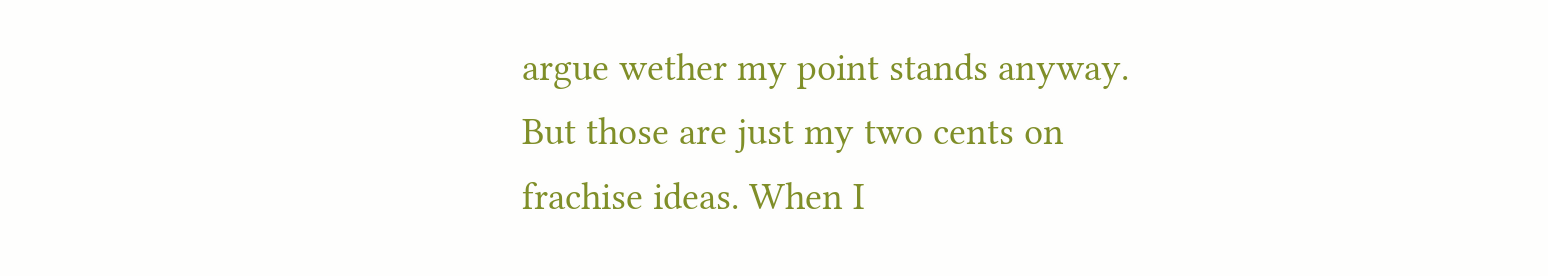argue wether my point stands anyway. But those are just my two cents on frachise ideas. When I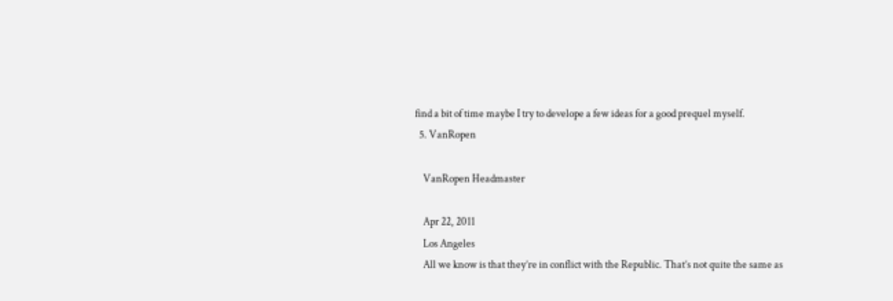find a bit of time maybe I try to develope a few ideas for a good prequel myself.
  5. VanRopen

    VanRopen Headmaster

    Apr 22, 2011
    Los Angeles
    All we know is that they’re in conflict with the Republic. That’s not quite the same as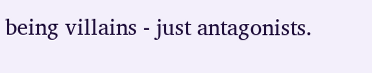being villains - just antagonists.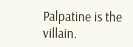Palpatine is the villain.